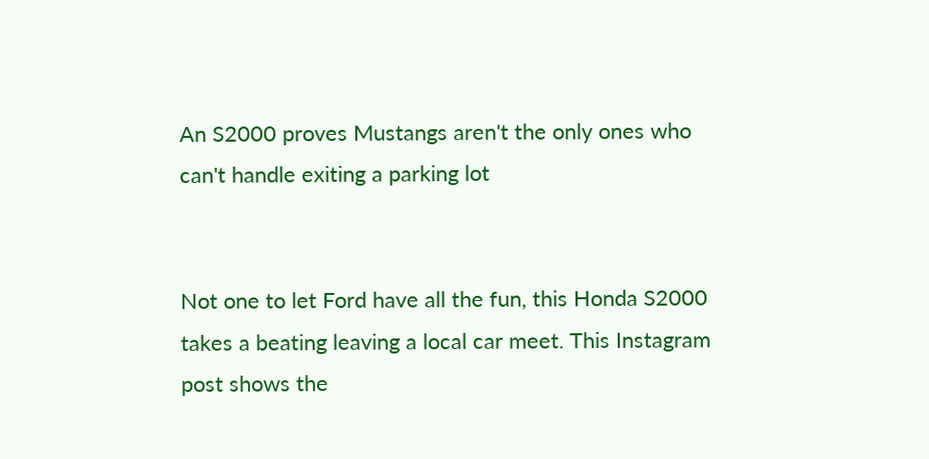An S2000 proves Mustangs aren't the only ones who can't handle exiting a parking lot


Not one to let Ford have all the fun, this Honda S2000 takes a beating leaving a local car meet. This Instagram post shows the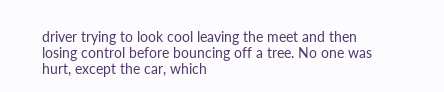driver trying to look cool leaving the meet and then losing control before bouncing off a tree. No one was hurt, except the car, which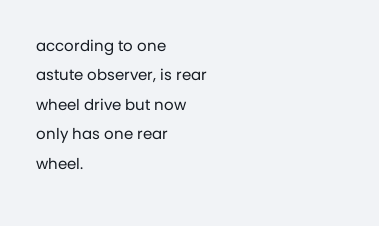according to one astute observer, is rear wheel drive but now only has one rear wheel.